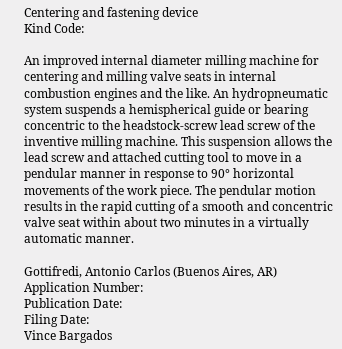Centering and fastening device
Kind Code:

An improved internal diameter milling machine for centering and milling valve seats in internal combustion engines and the like. An hydropneumatic system suspends a hemispherical guide or bearing concentric to the headstock-screw lead screw of the inventive milling machine. This suspension allows the lead screw and attached cutting tool to move in a pendular manner in response to 90° horizontal movements of the work piece. The pendular motion results in the rapid cutting of a smooth and concentric valve seat within about two minutes in a virtually automatic manner.

Gottifredi, Antonio Carlos (Buenos Aires, AR)
Application Number:
Publication Date:
Filing Date:
Vince Bargados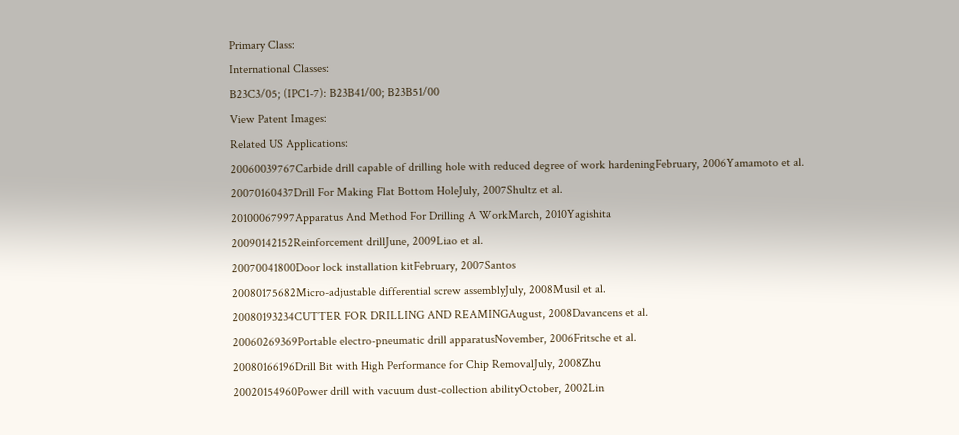Primary Class:
International Classes:
B23C3/05; (IPC1-7): B23B41/00; B23B51/00
View Patent Images:
Related US Applications:
20060039767Carbide drill capable of drilling hole with reduced degree of work hardeningFebruary, 2006Yamamoto et al.
20070160437Drill For Making Flat Bottom HoleJuly, 2007Shultz et al.
20100067997Apparatus And Method For Drilling A WorkMarch, 2010Yagishita
20090142152Reinforcement drillJune, 2009Liao et al.
20070041800Door lock installation kitFebruary, 2007Santos
20080175682Micro-adjustable differential screw assemblyJuly, 2008Musil et al.
20080193234CUTTER FOR DRILLING AND REAMINGAugust, 2008Davancens et al.
20060269369Portable electro-pneumatic drill apparatusNovember, 2006Fritsche et al.
20080166196Drill Bit with High Performance for Chip RemovalJuly, 2008Zhu
20020154960Power drill with vacuum dust-collection abilityOctober, 2002Lin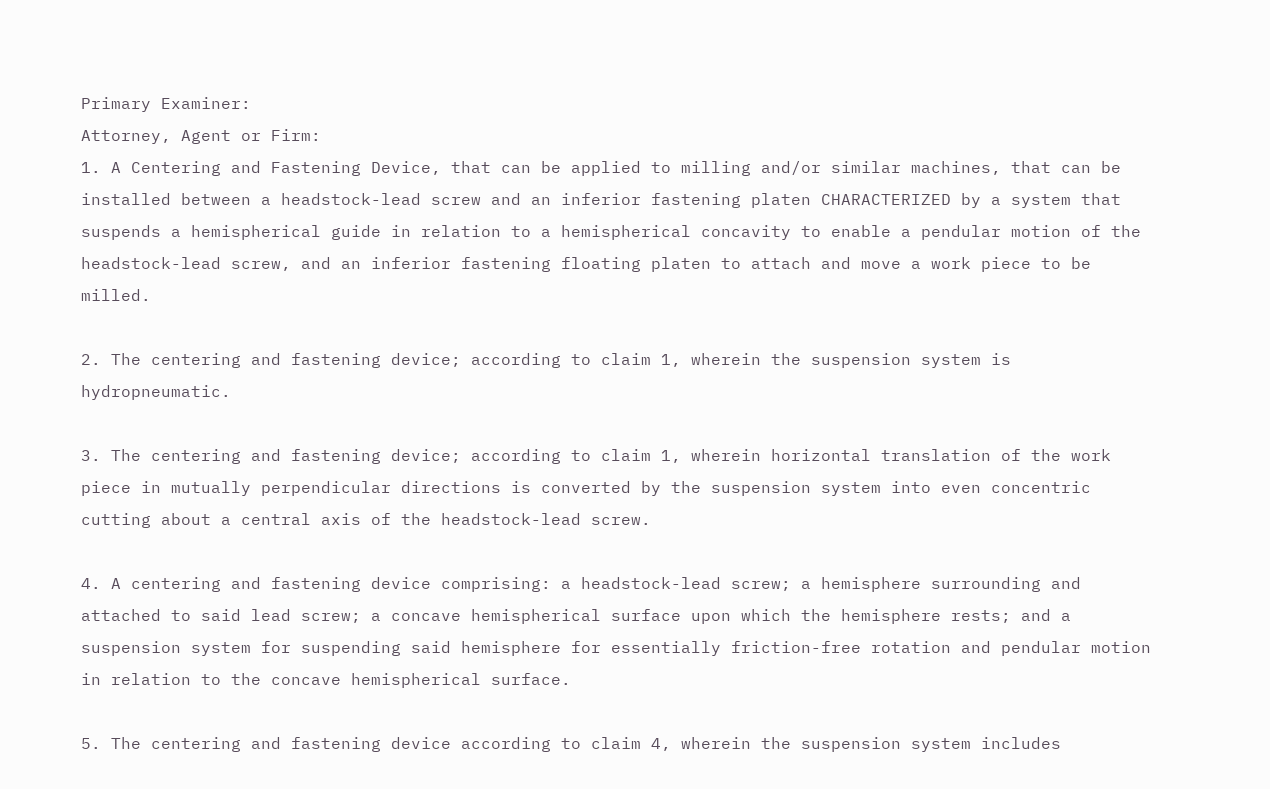Primary Examiner:
Attorney, Agent or Firm:
1. A Centering and Fastening Device, that can be applied to milling and/or similar machines, that can be installed between a headstock-lead screw and an inferior fastening platen CHARACTERIZED by a system that suspends a hemispherical guide in relation to a hemispherical concavity to enable a pendular motion of the headstock-lead screw, and an inferior fastening floating platen to attach and move a work piece to be milled.

2. The centering and fastening device; according to claim 1, wherein the suspension system is hydropneumatic.

3. The centering and fastening device; according to claim 1, wherein horizontal translation of the work piece in mutually perpendicular directions is converted by the suspension system into even concentric cutting about a central axis of the headstock-lead screw.

4. A centering and fastening device comprising: a headstock-lead screw; a hemisphere surrounding and attached to said lead screw; a concave hemispherical surface upon which the hemisphere rests; and a suspension system for suspending said hemisphere for essentially friction-free rotation and pendular motion in relation to the concave hemispherical surface.

5. The centering and fastening device according to claim 4, wherein the suspension system includes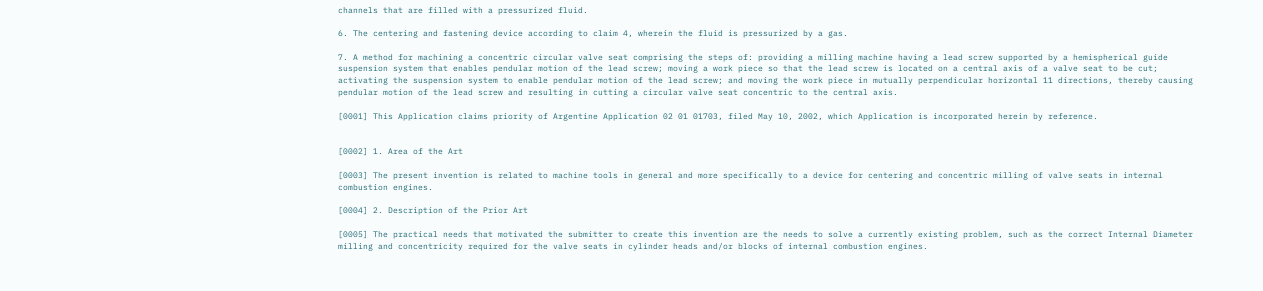channels that are filled with a pressurized fluid.

6. The centering and fastening device according to claim 4, wherein the fluid is pressurized by a gas.

7. A method for machining a concentric circular valve seat comprising the steps of: providing a milling machine having a lead screw supported by a hemispherical guide suspension system that enables pendular motion of the lead screw; moving a work piece so that the lead screw is located on a central axis of a valve seat to be cut; activating the suspension system to enable pendular motion of the lead screw; and moving the work piece in mutually perpendicular horizontal 11 directions, thereby causing pendular motion of the lead screw and resulting in cutting a circular valve seat concentric to the central axis.

[0001] This Application claims priority of Argentine Application 02 01 01703, filed May 10, 2002, which Application is incorporated herein by reference.


[0002] 1. Area of the Art

[0003] The present invention is related to machine tools in general and more specifically to a device for centering and concentric milling of valve seats in internal combustion engines.

[0004] 2. Description of the Prior Art

[0005] The practical needs that motivated the submitter to create this invention are the needs to solve a currently existing problem, such as the correct Internal Diameter milling and concentricity required for the valve seats in cylinder heads and/or blocks of internal combustion engines.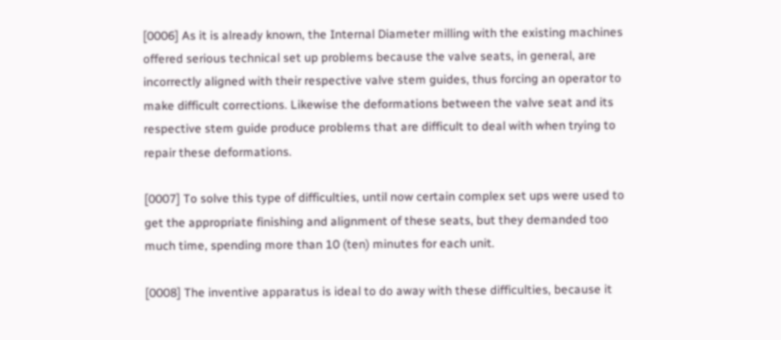[0006] As it is already known, the Internal Diameter milling with the existing machines offered serious technical set up problems because the valve seats, in general, are incorrectly aligned with their respective valve stem guides, thus forcing an operator to make difficult corrections. Likewise the deformations between the valve seat and its respective stem guide produce problems that are difficult to deal with when trying to repair these deformations.

[0007] To solve this type of difficulties, until now certain complex set ups were used to get the appropriate finishing and alignment of these seats, but they demanded too much time, spending more than 10 (ten) minutes for each unit.

[0008] The inventive apparatus is ideal to do away with these difficulties, because it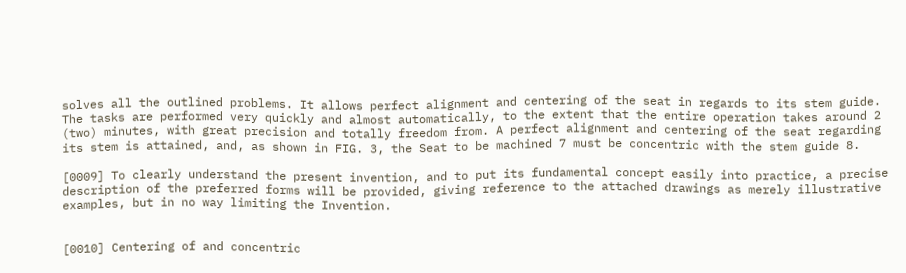solves all the outlined problems. It allows perfect alignment and centering of the seat in regards to its stem guide. The tasks are performed very quickly and almost automatically, to the extent that the entire operation takes around 2 (two) minutes, with great precision and totally freedom from. A perfect alignment and centering of the seat regarding its stem is attained, and, as shown in FIG. 3, the Seat to be machined 7 must be concentric with the stem guide 8.

[0009] To clearly understand the present invention, and to put its fundamental concept easily into practice, a precise description of the preferred forms will be provided, giving reference to the attached drawings as merely illustrative examples, but in no way limiting the Invention.


[0010] Centering of and concentric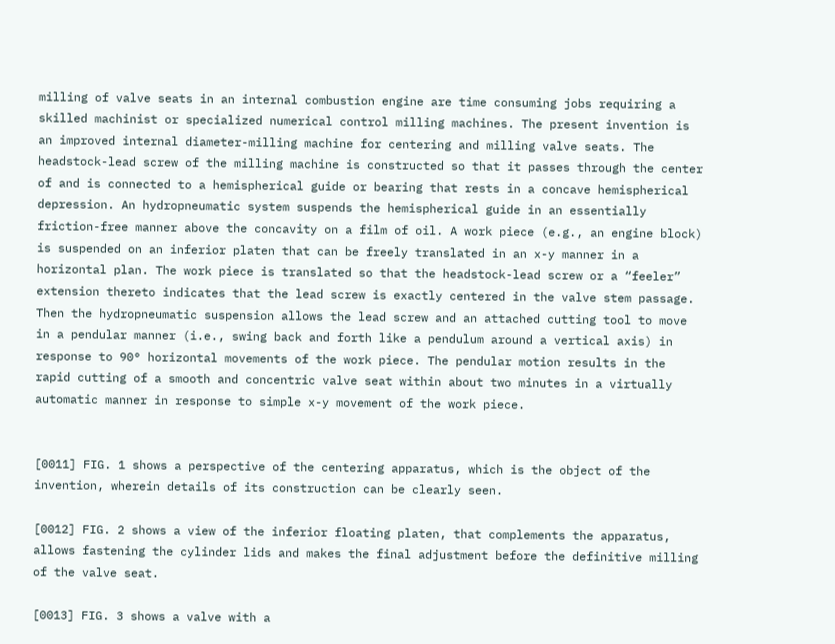milling of valve seats in an internal combustion engine are time consuming jobs requiring a skilled machinist or specialized numerical control milling machines. The present invention is an improved internal diameter-milling machine for centering and milling valve seats. The headstock-lead screw of the milling machine is constructed so that it passes through the center of and is connected to a hemispherical guide or bearing that rests in a concave hemispherical depression. An hydropneumatic system suspends the hemispherical guide in an essentially friction-free manner above the concavity on a film of oil. A work piece (e.g., an engine block) is suspended on an inferior platen that can be freely translated in an x-y manner in a horizontal plan. The work piece is translated so that the headstock-lead screw or a “feeler” extension thereto indicates that the lead screw is exactly centered in the valve stem passage. Then the hydropneumatic suspension allows the lead screw and an attached cutting tool to move in a pendular manner (i.e., swing back and forth like a pendulum around a vertical axis) in response to 90° horizontal movements of the work piece. The pendular motion results in the rapid cutting of a smooth and concentric valve seat within about two minutes in a virtually automatic manner in response to simple x-y movement of the work piece.


[0011] FIG. 1 shows a perspective of the centering apparatus, which is the object of the invention, wherein details of its construction can be clearly seen.

[0012] FIG. 2 shows a view of the inferior floating platen, that complements the apparatus, allows fastening the cylinder lids and makes the final adjustment before the definitive milling of the valve seat.

[0013] FIG. 3 shows a valve with a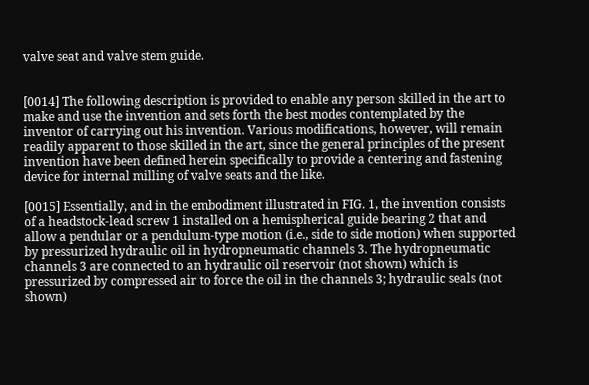valve seat and valve stem guide.


[0014] The following description is provided to enable any person skilled in the art to make and use the invention and sets forth the best modes contemplated by the inventor of carrying out his invention. Various modifications, however, will remain readily apparent to those skilled in the art, since the general principles of the present invention have been defined herein specifically to provide a centering and fastening device for internal milling of valve seats and the like.

[0015] Essentially, and in the embodiment illustrated in FIG. 1, the invention consists of a headstock-lead screw 1 installed on a hemispherical guide bearing 2 that and allow a pendular or a pendulum-type motion (i.e., side to side motion) when supported by pressurized hydraulic oil in hydropneumatic channels 3. The hydropneumatic channels 3 are connected to an hydraulic oil reservoir (not shown) which is pressurized by compressed air to force the oil in the channels 3; hydraulic seals (not shown)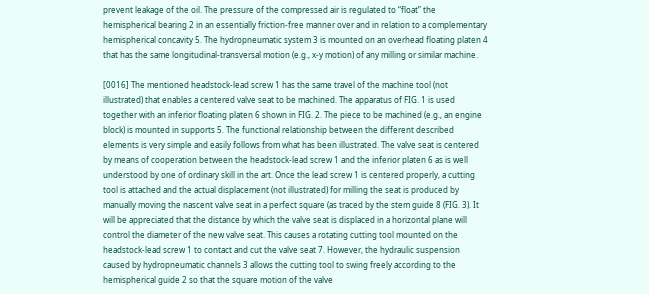prevent leakage of the oil. The pressure of the compressed air is regulated to “float” the hemispherical bearing 2 in an essentially friction-free manner over and in relation to a complementary hemispherical concavity 5. The hydropneumatic system 3 is mounted on an overhead floating platen 4 that has the same longitudinal-transversal motion (e.g., x-y motion) of any milling or similar machine.

[0016] The mentioned headstock-lead screw 1 has the same travel of the machine tool (not illustrated) that enables a centered valve seat to be machined. The apparatus of FIG. 1 is used together with an inferior floating platen 6 shown in FIG. 2. The piece to be machined (e.g., an engine block) is mounted in supports 5. The functional relationship between the different described elements is very simple and easily follows from what has been illustrated. The valve seat is centered by means of cooperation between the headstock-lead screw 1 and the inferior platen 6 as is well understood by one of ordinary skill in the art. Once the lead screw 1 is centered properly, a cutting tool is attached and the actual displacement (not illustrated) for milling the seat is produced by manually moving the nascent valve seat in a perfect square (as traced by the stem guide 8 (FIG. 3). It will be appreciated that the distance by which the valve seat is displaced in a horizontal plane will control the diameter of the new valve seat. This causes a rotating cutting tool mounted on the headstock-lead screw 1 to contact and cut the valve seat 7. However, the hydraulic suspension caused by hydropneumatic channels 3 allows the cutting tool to swing freely according to the hemispherical guide 2 so that the square motion of the valve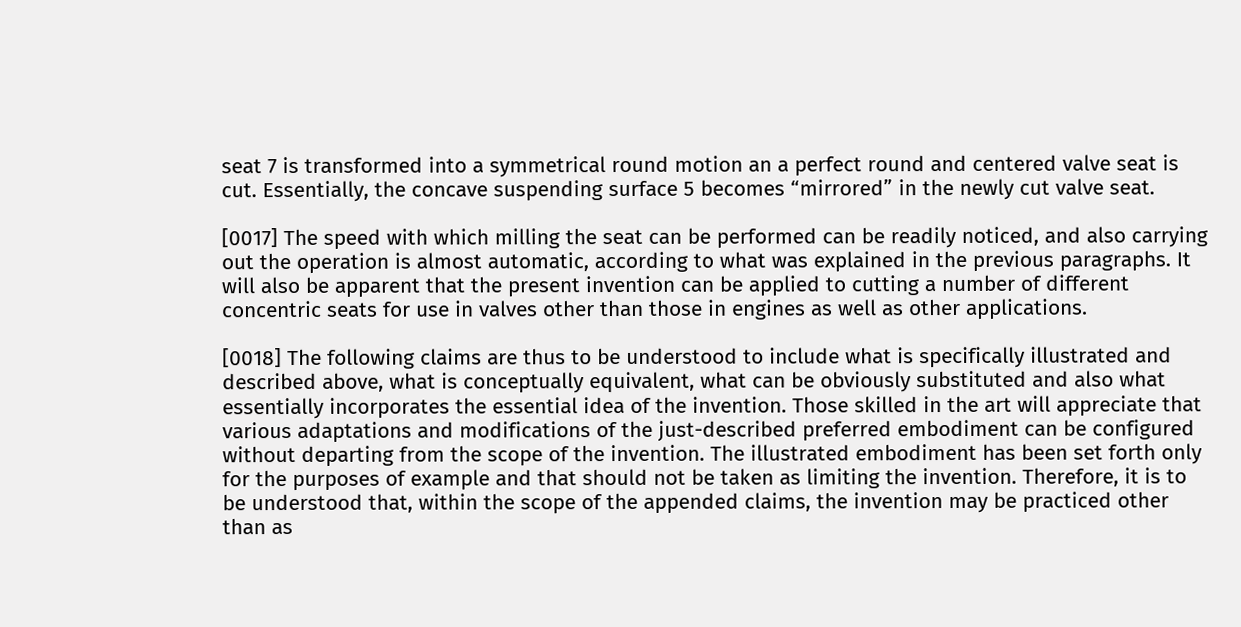seat 7 is transformed into a symmetrical round motion an a perfect round and centered valve seat is cut. Essentially, the concave suspending surface 5 becomes “mirrored” in the newly cut valve seat.

[0017] The speed with which milling the seat can be performed can be readily noticed, and also carrying out the operation is almost automatic, according to what was explained in the previous paragraphs. It will also be apparent that the present invention can be applied to cutting a number of different concentric seats for use in valves other than those in engines as well as other applications.

[0018] The following claims are thus to be understood to include what is specifically illustrated and described above, what is conceptually equivalent, what can be obviously substituted and also what essentially incorporates the essential idea of the invention. Those skilled in the art will appreciate that various adaptations and modifications of the just-described preferred embodiment can be configured without departing from the scope of the invention. The illustrated embodiment has been set forth only for the purposes of example and that should not be taken as limiting the invention. Therefore, it is to be understood that, within the scope of the appended claims, the invention may be practiced other than as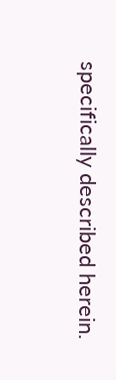specifically described herein.